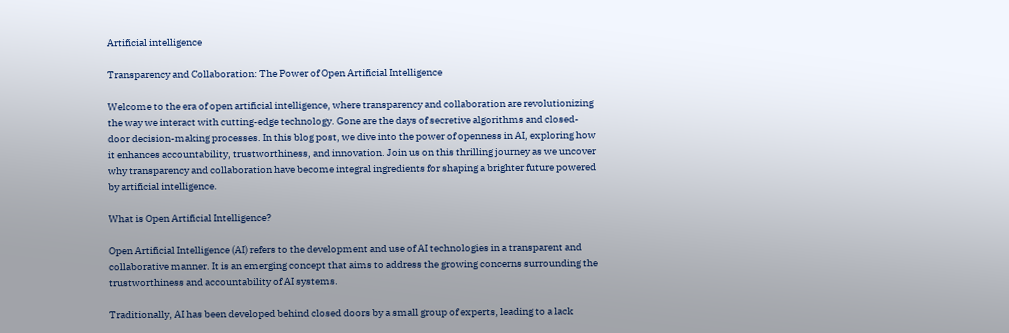Artificial intelligence

Transparency and Collaboration: The Power of Open Artificial Intelligence

Welcome to the era of open artificial intelligence, where transparency and collaboration are revolutionizing the way we interact with cutting-edge technology. Gone are the days of secretive algorithms and closed-door decision-making processes. In this blog post, we dive into the power of openness in AI, exploring how it enhances accountability, trustworthiness, and innovation. Join us on this thrilling journey as we uncover why transparency and collaboration have become integral ingredients for shaping a brighter future powered by artificial intelligence.

What is Open Artificial Intelligence?

Open Artificial Intelligence (AI) refers to the development and use of AI technologies in a transparent and collaborative manner. It is an emerging concept that aims to address the growing concerns surrounding the trustworthiness and accountability of AI systems.

Traditionally, AI has been developed behind closed doors by a small group of experts, leading to a lack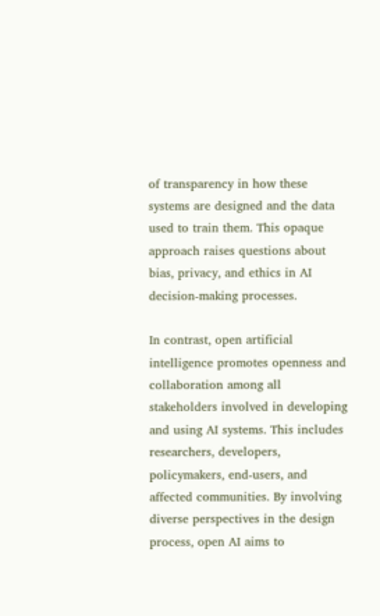of transparency in how these systems are designed and the data used to train them. This opaque approach raises questions about bias, privacy, and ethics in AI decision-making processes.

In contrast, open artificial intelligence promotes openness and collaboration among all stakeholders involved in developing and using AI systems. This includes researchers, developers, policymakers, end-users, and affected communities. By involving diverse perspectives in the design process, open AI aims to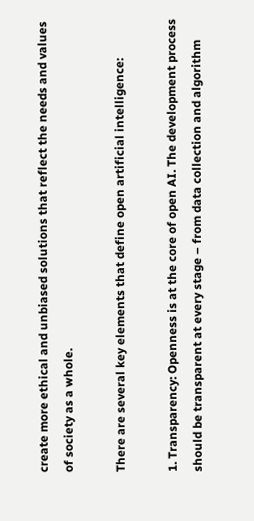create more ethical and unbiased solutions that reflect the needs and values of society as a whole.

There are several key elements that define open artificial intelligence:

1. Transparency: Openness is at the core of open AI. The development process should be transparent at every stage – from data collection and algorithm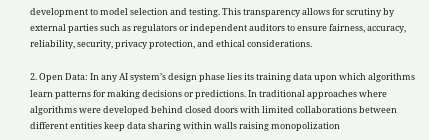development to model selection and testing. This transparency allows for scrutiny by external parties such as regulators or independent auditors to ensure fairness, accuracy, reliability, security, privacy protection, and ethical considerations.

2. Open Data: In any AI system’s design phase lies its training data upon which algorithms learn patterns for making decisions or predictions. In traditional approaches where algorithms were developed behind closed doors with limited collaborations between different entities keep data sharing within walls raising monopolization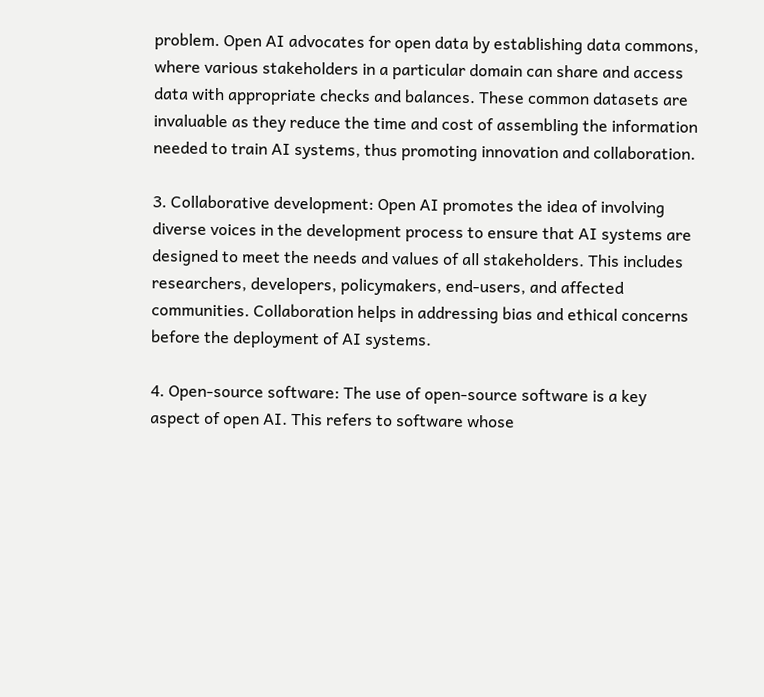problem. Open AI advocates for open data by establishing data commons, where various stakeholders in a particular domain can share and access data with appropriate checks and balances. These common datasets are invaluable as they reduce the time and cost of assembling the information needed to train AI systems, thus promoting innovation and collaboration.

3. Collaborative development: Open AI promotes the idea of involving diverse voices in the development process to ensure that AI systems are designed to meet the needs and values of all stakeholders. This includes researchers, developers, policymakers, end-users, and affected communities. Collaboration helps in addressing bias and ethical concerns before the deployment of AI systems.

4. Open-source software: The use of open-source software is a key aspect of open AI. This refers to software whose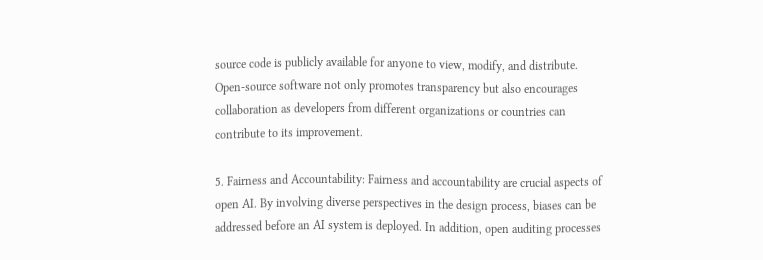source code is publicly available for anyone to view, modify, and distribute. Open-source software not only promotes transparency but also encourages collaboration as developers from different organizations or countries can contribute to its improvement.

5. Fairness and Accountability: Fairness and accountability are crucial aspects of open AI. By involving diverse perspectives in the design process, biases can be addressed before an AI system is deployed. In addition, open auditing processes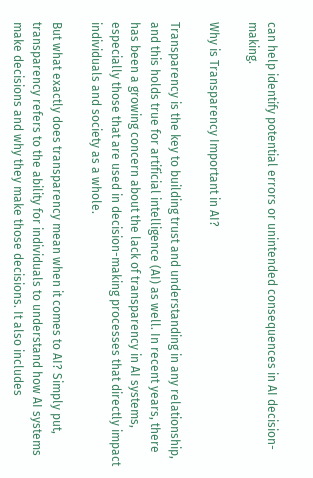can help identify potential errors or unintended consequences in AI decision-making.

Why is Transparency Important in AI?

Transparency is the key to building trust and understanding in any relationship, and this holds true for artificial intelligence (AI) as well. In recent years, there has been a growing concern about the lack of transparency in AI systems, especially those that are used in decision-making processes that directly impact individuals and society as a whole.

But what exactly does transparency mean when it comes to AI? Simply put, transparency refers to the ability for individuals to understand how AI systems make decisions and why they make those decisions. It also includes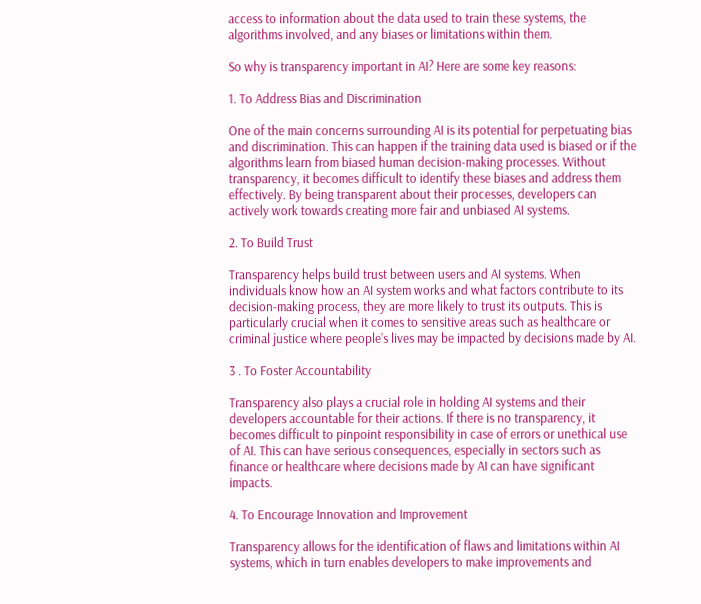access to information about the data used to train these systems, the algorithms involved, and any biases or limitations within them.

So why is transparency important in AI? Here are some key reasons:

1. To Address Bias and Discrimination

One of the main concerns surrounding AI is its potential for perpetuating bias and discrimination. This can happen if the training data used is biased or if the algorithms learn from biased human decision-making processes. Without transparency, it becomes difficult to identify these biases and address them effectively. By being transparent about their processes, developers can actively work towards creating more fair and unbiased AI systems.

2. To Build Trust

Transparency helps build trust between users and AI systems. When individuals know how an AI system works and what factors contribute to its decision-making process, they are more likely to trust its outputs. This is particularly crucial when it comes to sensitive areas such as healthcare or criminal justice where people’s lives may be impacted by decisions made by AI.

3 . To Foster Accountability

Transparency also plays a crucial role in holding AI systems and their developers accountable for their actions. If there is no transparency, it becomes difficult to pinpoint responsibility in case of errors or unethical use of AI. This can have serious consequences, especially in sectors such as finance or healthcare where decisions made by AI can have significant impacts.

4. To Encourage Innovation and Improvement

Transparency allows for the identification of flaws and limitations within AI systems, which in turn enables developers to make improvements and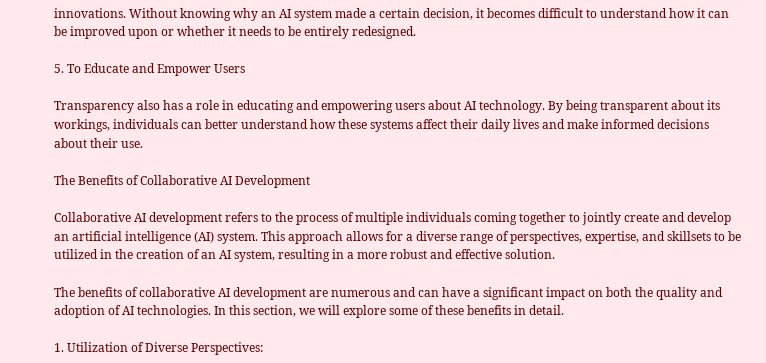innovations. Without knowing why an AI system made a certain decision, it becomes difficult to understand how it can be improved upon or whether it needs to be entirely redesigned.

5. To Educate and Empower Users

Transparency also has a role in educating and empowering users about AI technology. By being transparent about its workings, individuals can better understand how these systems affect their daily lives and make informed decisions about their use.

The Benefits of Collaborative AI Development

Collaborative AI development refers to the process of multiple individuals coming together to jointly create and develop an artificial intelligence (AI) system. This approach allows for a diverse range of perspectives, expertise, and skillsets to be utilized in the creation of an AI system, resulting in a more robust and effective solution.

The benefits of collaborative AI development are numerous and can have a significant impact on both the quality and adoption of AI technologies. In this section, we will explore some of these benefits in detail.

1. Utilization of Diverse Perspectives: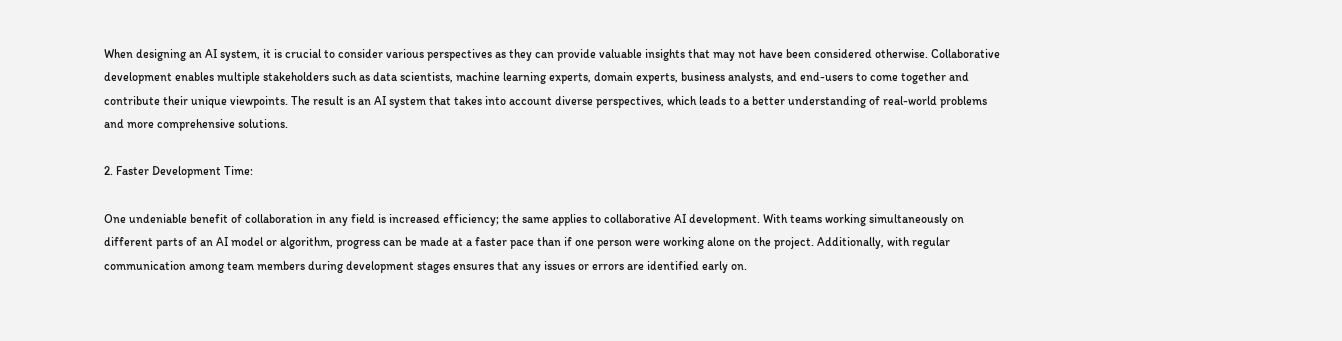When designing an AI system, it is crucial to consider various perspectives as they can provide valuable insights that may not have been considered otherwise. Collaborative development enables multiple stakeholders such as data scientists, machine learning experts, domain experts, business analysts, and end-users to come together and contribute their unique viewpoints. The result is an AI system that takes into account diverse perspectives, which leads to a better understanding of real-world problems and more comprehensive solutions.

2. Faster Development Time:

One undeniable benefit of collaboration in any field is increased efficiency; the same applies to collaborative AI development. With teams working simultaneously on different parts of an AI model or algorithm, progress can be made at a faster pace than if one person were working alone on the project. Additionally, with regular communication among team members during development stages ensures that any issues or errors are identified early on.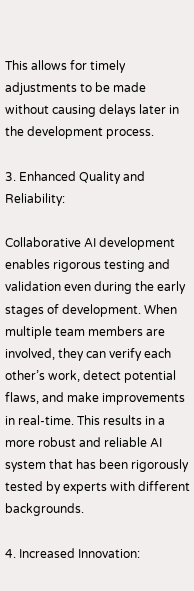This allows for timely adjustments to be made without causing delays later in the development process.

3. Enhanced Quality and Reliability:

Collaborative AI development enables rigorous testing and validation even during the early stages of development. When multiple team members are involved, they can verify each other’s work, detect potential flaws, and make improvements in real-time. This results in a more robust and reliable AI system that has been rigorously tested by experts with different backgrounds.

4. Increased Innovation: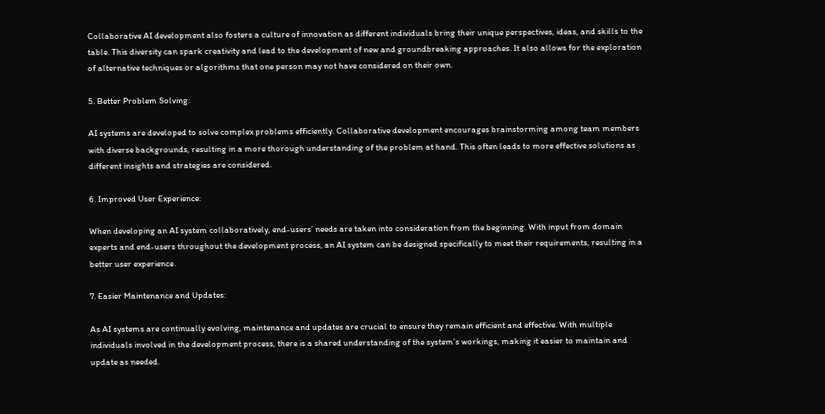Collaborative AI development also fosters a culture of innovation as different individuals bring their unique perspectives, ideas, and skills to the table. This diversity can spark creativity and lead to the development of new and groundbreaking approaches. It also allows for the exploration of alternative techniques or algorithms that one person may not have considered on their own.

5. Better Problem Solving:

AI systems are developed to solve complex problems efficiently. Collaborative development encourages brainstorming among team members with diverse backgrounds, resulting in a more thorough understanding of the problem at hand. This often leads to more effective solutions as different insights and strategies are considered.

6. Improved User Experience:

When developing an AI system collaboratively, end-users’ needs are taken into consideration from the beginning. With input from domain experts and end-users throughout the development process, an AI system can be designed specifically to meet their requirements, resulting in a better user experience.

7. Easier Maintenance and Updates:

As AI systems are continually evolving, maintenance and updates are crucial to ensure they remain efficient and effective. With multiple individuals involved in the development process, there is a shared understanding of the system’s workings, making it easier to maintain and update as needed.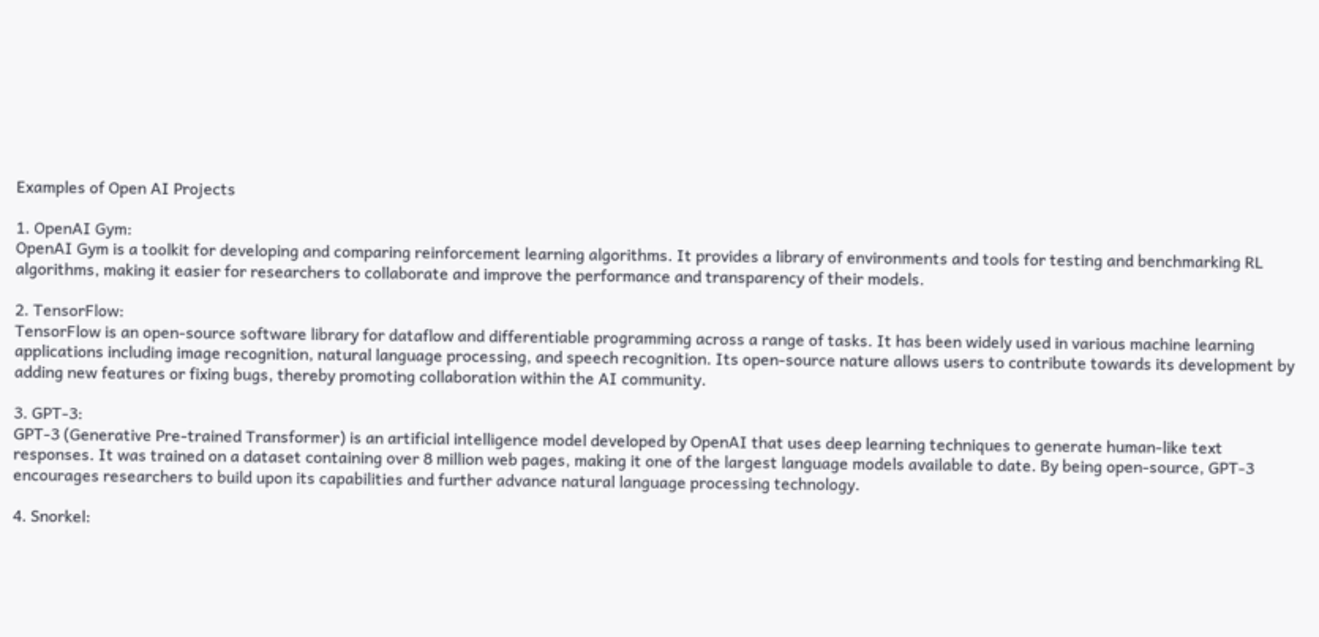Examples of Open AI Projects

1. OpenAI Gym:
OpenAI Gym is a toolkit for developing and comparing reinforcement learning algorithms. It provides a library of environments and tools for testing and benchmarking RL algorithms, making it easier for researchers to collaborate and improve the performance and transparency of their models.

2. TensorFlow:
TensorFlow is an open-source software library for dataflow and differentiable programming across a range of tasks. It has been widely used in various machine learning applications including image recognition, natural language processing, and speech recognition. Its open-source nature allows users to contribute towards its development by adding new features or fixing bugs, thereby promoting collaboration within the AI community.

3. GPT-3:
GPT-3 (Generative Pre-trained Transformer) is an artificial intelligence model developed by OpenAI that uses deep learning techniques to generate human-like text responses. It was trained on a dataset containing over 8 million web pages, making it one of the largest language models available to date. By being open-source, GPT-3 encourages researchers to build upon its capabilities and further advance natural language processing technology.

4. Snorkel: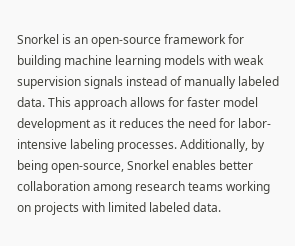Snorkel is an open-source framework for building machine learning models with weak supervision signals instead of manually labeled data. This approach allows for faster model development as it reduces the need for labor-intensive labeling processes. Additionally, by being open-source, Snorkel enables better collaboration among research teams working on projects with limited labeled data.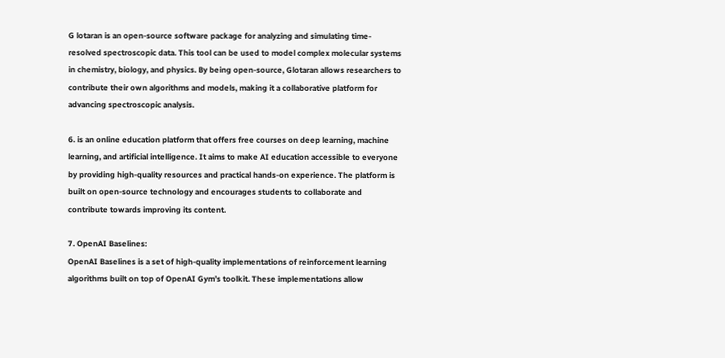G lotaran is an open-source software package for analyzing and simulating time-resolved spectroscopic data. This tool can be used to model complex molecular systems in chemistry, biology, and physics. By being open-source, Glotaran allows researchers to contribute their own algorithms and models, making it a collaborative platform for advancing spectroscopic analysis.

6. is an online education platform that offers free courses on deep learning, machine learning, and artificial intelligence. It aims to make AI education accessible to everyone by providing high-quality resources and practical hands-on experience. The platform is built on open-source technology and encourages students to collaborate and contribute towards improving its content.

7. OpenAI Baselines:
OpenAI Baselines is a set of high-quality implementations of reinforcement learning algorithms built on top of OpenAI Gym’s toolkit. These implementations allow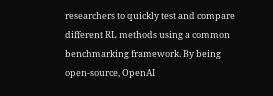researchers to quickly test and compare different RL methods using a common benchmarking framework. By being open-source, OpenAI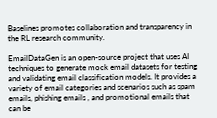Baselines promotes collaboration and transparency in the RL research community.

EmailDataGen is an open-source project that uses AI techniques to generate mock email datasets for testing and validating email classification models. It provides a variety of email categories and scenarios such as spam emails, phishing emails , and promotional emails that can be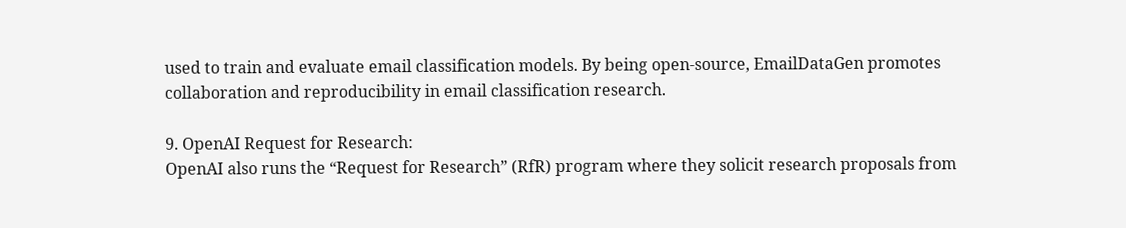used to train and evaluate email classification models. By being open-source, EmailDataGen promotes collaboration and reproducibility in email classification research.

9. OpenAI Request for Research:
OpenAI also runs the “Request for Research” (RfR) program where they solicit research proposals from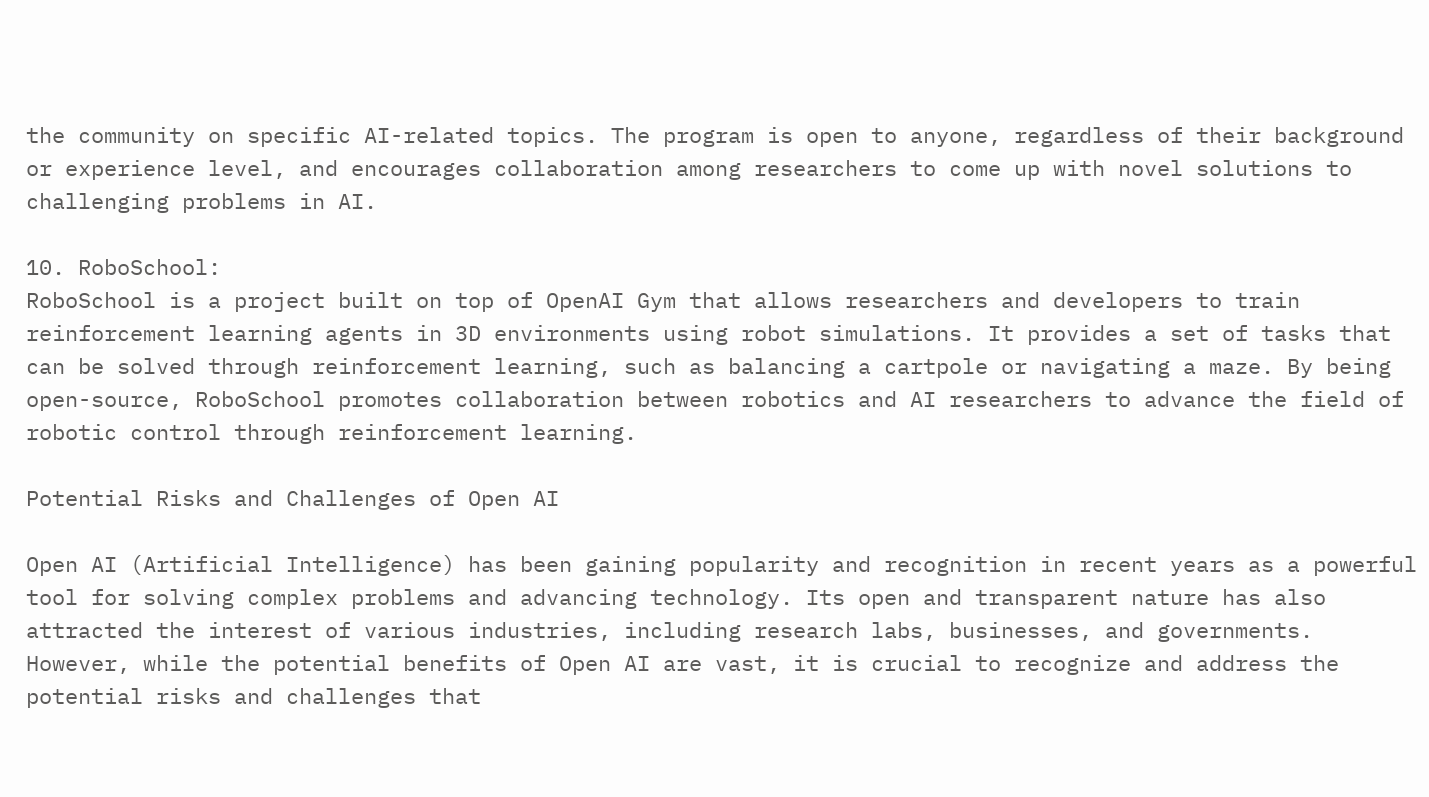the community on specific AI-related topics. The program is open to anyone, regardless of their background or experience level, and encourages collaboration among researchers to come up with novel solutions to challenging problems in AI.

10. RoboSchool:
RoboSchool is a project built on top of OpenAI Gym that allows researchers and developers to train reinforcement learning agents in 3D environments using robot simulations. It provides a set of tasks that can be solved through reinforcement learning, such as balancing a cartpole or navigating a maze. By being open-source, RoboSchool promotes collaboration between robotics and AI researchers to advance the field of robotic control through reinforcement learning.

Potential Risks and Challenges of Open AI

Open AI (Artificial Intelligence) has been gaining popularity and recognition in recent years as a powerful tool for solving complex problems and advancing technology. Its open and transparent nature has also attracted the interest of various industries, including research labs, businesses, and governments. However, while the potential benefits of Open AI are vast, it is crucial to recognize and address the potential risks and challenges that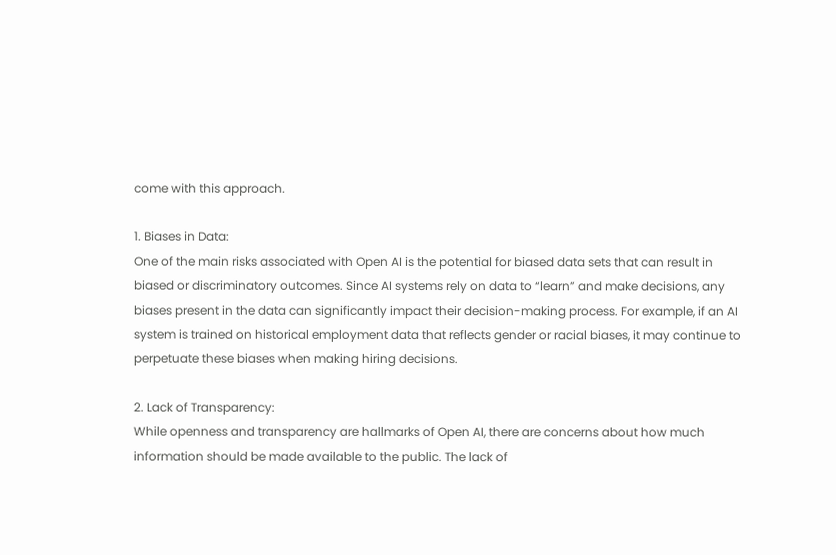come with this approach.

1. Biases in Data:
One of the main risks associated with Open AI is the potential for biased data sets that can result in biased or discriminatory outcomes. Since AI systems rely on data to “learn” and make decisions, any biases present in the data can significantly impact their decision-making process. For example, if an AI system is trained on historical employment data that reflects gender or racial biases, it may continue to perpetuate these biases when making hiring decisions.

2. Lack of Transparency:
While openness and transparency are hallmarks of Open AI, there are concerns about how much information should be made available to the public. The lack of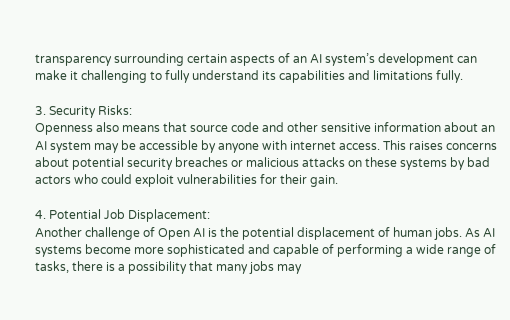transparency surrounding certain aspects of an AI system’s development can make it challenging to fully understand its capabilities and limitations fully.

3. Security Risks:
Openness also means that source code and other sensitive information about an AI system may be accessible by anyone with internet access. This raises concerns about potential security breaches or malicious attacks on these systems by bad actors who could exploit vulnerabilities for their gain.

4. Potential Job Displacement:
Another challenge of Open AI is the potential displacement of human jobs. As AI systems become more sophisticated and capable of performing a wide range of tasks, there is a possibility that many jobs may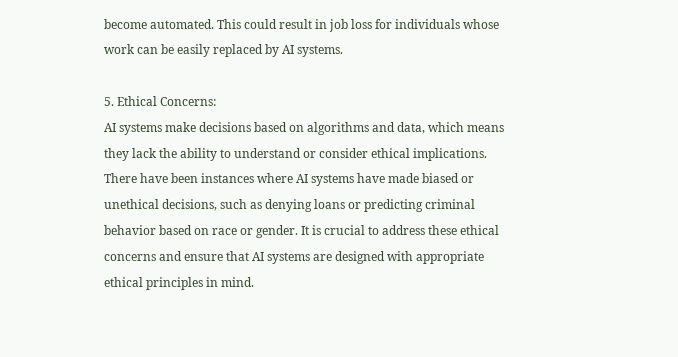become automated. This could result in job loss for individuals whose work can be easily replaced by AI systems.

5. Ethical Concerns:
AI systems make decisions based on algorithms and data, which means they lack the ability to understand or consider ethical implications. There have been instances where AI systems have made biased or unethical decisions, such as denying loans or predicting criminal behavior based on race or gender. It is crucial to address these ethical concerns and ensure that AI systems are designed with appropriate ethical principles in mind.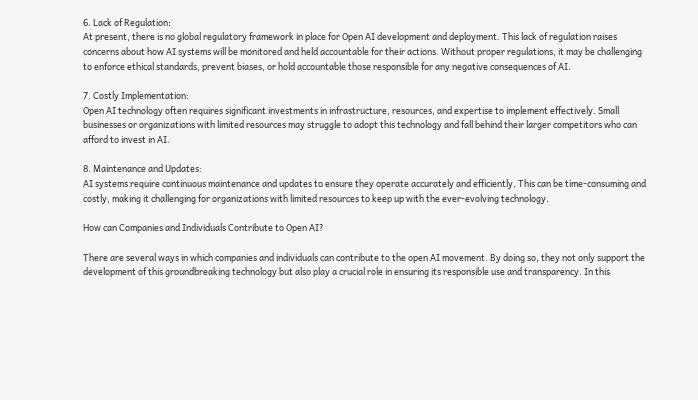6. Lack of Regulation:
At present, there is no global regulatory framework in place for Open AI development and deployment. This lack of regulation raises concerns about how AI systems will be monitored and held accountable for their actions. Without proper regulations, it may be challenging to enforce ethical standards, prevent biases, or hold accountable those responsible for any negative consequences of AI.

7. Costly Implementation:
Open AI technology often requires significant investments in infrastructure, resources, and expertise to implement effectively. Small businesses or organizations with limited resources may struggle to adopt this technology and fall behind their larger competitors who can afford to invest in AI.

8. Maintenance and Updates:
AI systems require continuous maintenance and updates to ensure they operate accurately and efficiently. This can be time-consuming and costly, making it challenging for organizations with limited resources to keep up with the ever-evolving technology.

How can Companies and Individuals Contribute to Open AI?

There are several ways in which companies and individuals can contribute to the open AI movement. By doing so, they not only support the development of this groundbreaking technology but also play a crucial role in ensuring its responsible use and transparency. In this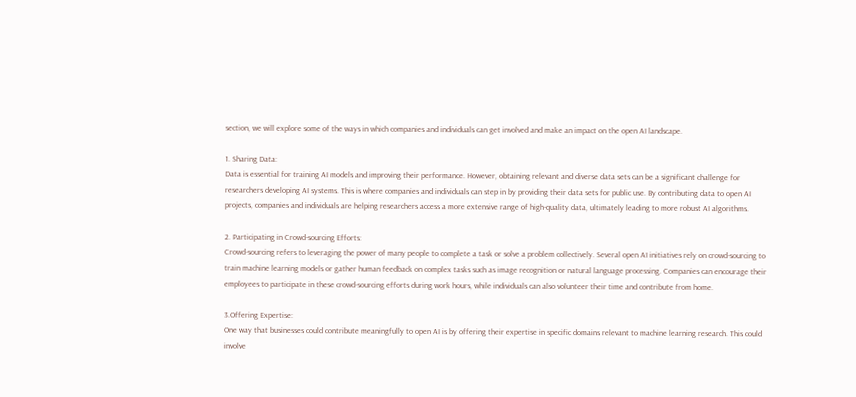section, we will explore some of the ways in which companies and individuals can get involved and make an impact on the open AI landscape.

1. Sharing Data:
Data is essential for training AI models and improving their performance. However, obtaining relevant and diverse data sets can be a significant challenge for researchers developing AI systems. This is where companies and individuals can step in by providing their data sets for public use. By contributing data to open AI projects, companies and individuals are helping researchers access a more extensive range of high-quality data, ultimately leading to more robust AI algorithms.

2. Participating in Crowd-sourcing Efforts:
Crowd-sourcing refers to leveraging the power of many people to complete a task or solve a problem collectively. Several open AI initiatives rely on crowd-sourcing to train machine learning models or gather human feedback on complex tasks such as image recognition or natural language processing. Companies can encourage their employees to participate in these crowd-sourcing efforts during work hours, while individuals can also volunteer their time and contribute from home.

3.Offering Expertise:
One way that businesses could contribute meaningfully to open AI is by offering their expertise in specific domains relevant to machine learning research. This could involve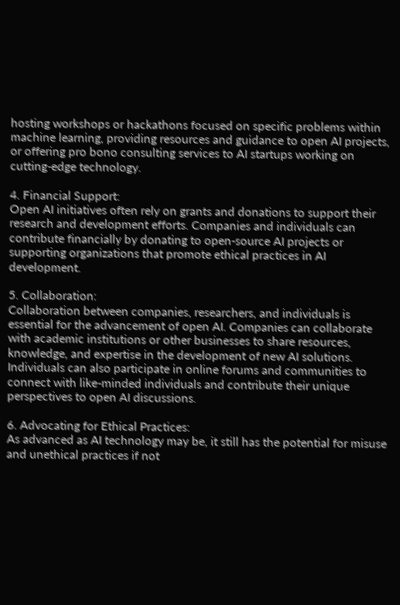hosting workshops or hackathons focused on specific problems within machine learning, providing resources and guidance to open AI projects, or offering pro bono consulting services to AI startups working on cutting-edge technology.

4. Financial Support:
Open AI initiatives often rely on grants and donations to support their research and development efforts. Companies and individuals can contribute financially by donating to open-source AI projects or supporting organizations that promote ethical practices in AI development.

5. Collaboration:
Collaboration between companies, researchers, and individuals is essential for the advancement of open AI. Companies can collaborate with academic institutions or other businesses to share resources, knowledge, and expertise in the development of new AI solutions. Individuals can also participate in online forums and communities to connect with like-minded individuals and contribute their unique perspectives to open AI discussions.

6. Advocating for Ethical Practices:
As advanced as AI technology may be, it still has the potential for misuse and unethical practices if not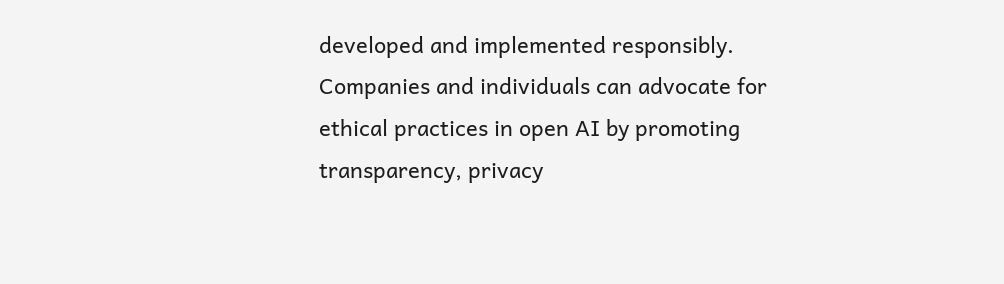developed and implemented responsibly. Companies and individuals can advocate for ethical practices in open AI by promoting transparency, privacy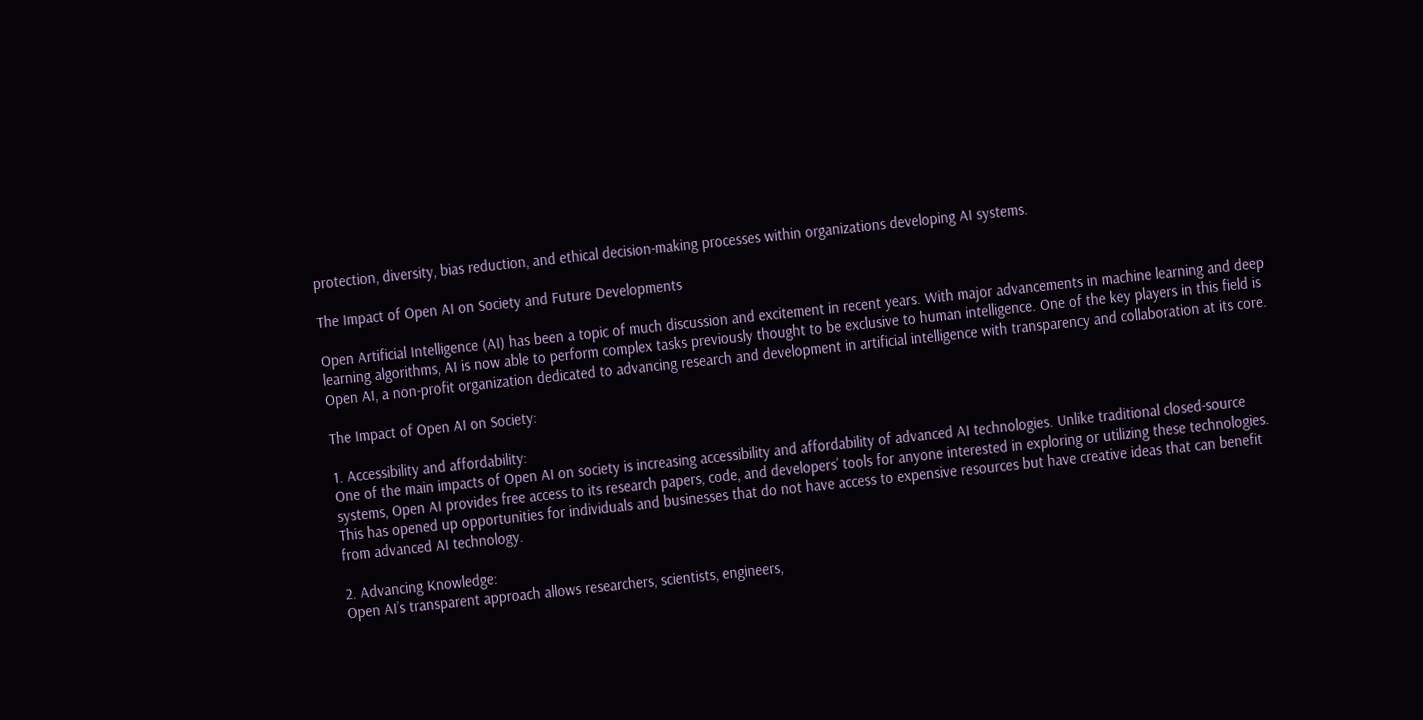protection, diversity, bias reduction, and ethical decision-making processes within organizations developing AI systems.

The Impact of Open AI on Society and Future Developments

Open Artificial Intelligence (AI) has been a topic of much discussion and excitement in recent years. With major advancements in machine learning and deep learning algorithms, AI is now able to perform complex tasks previously thought to be exclusive to human intelligence. One of the key players in this field is Open AI, a non-profit organization dedicated to advancing research and development in artificial intelligence with transparency and collaboration at its core.

The Impact of Open AI on Society:

1. Accessibility and affordability:
One of the main impacts of Open AI on society is increasing accessibility and affordability of advanced AI technologies. Unlike traditional closed-source systems, Open AI provides free access to its research papers, code, and developers’ tools for anyone interested in exploring or utilizing these technologies. This has opened up opportunities for individuals and businesses that do not have access to expensive resources but have creative ideas that can benefit from advanced AI technology.

2. Advancing Knowledge:
Open AI’s transparent approach allows researchers, scientists, engineers,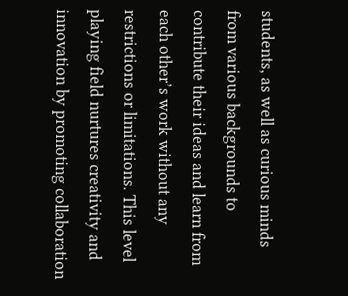students, as well as curious minds from various backgrounds to contribute their ideas and learn from each other’s work without any restrictions or limitations. This level playing field nurtures creativity and innovation by promoting collaboration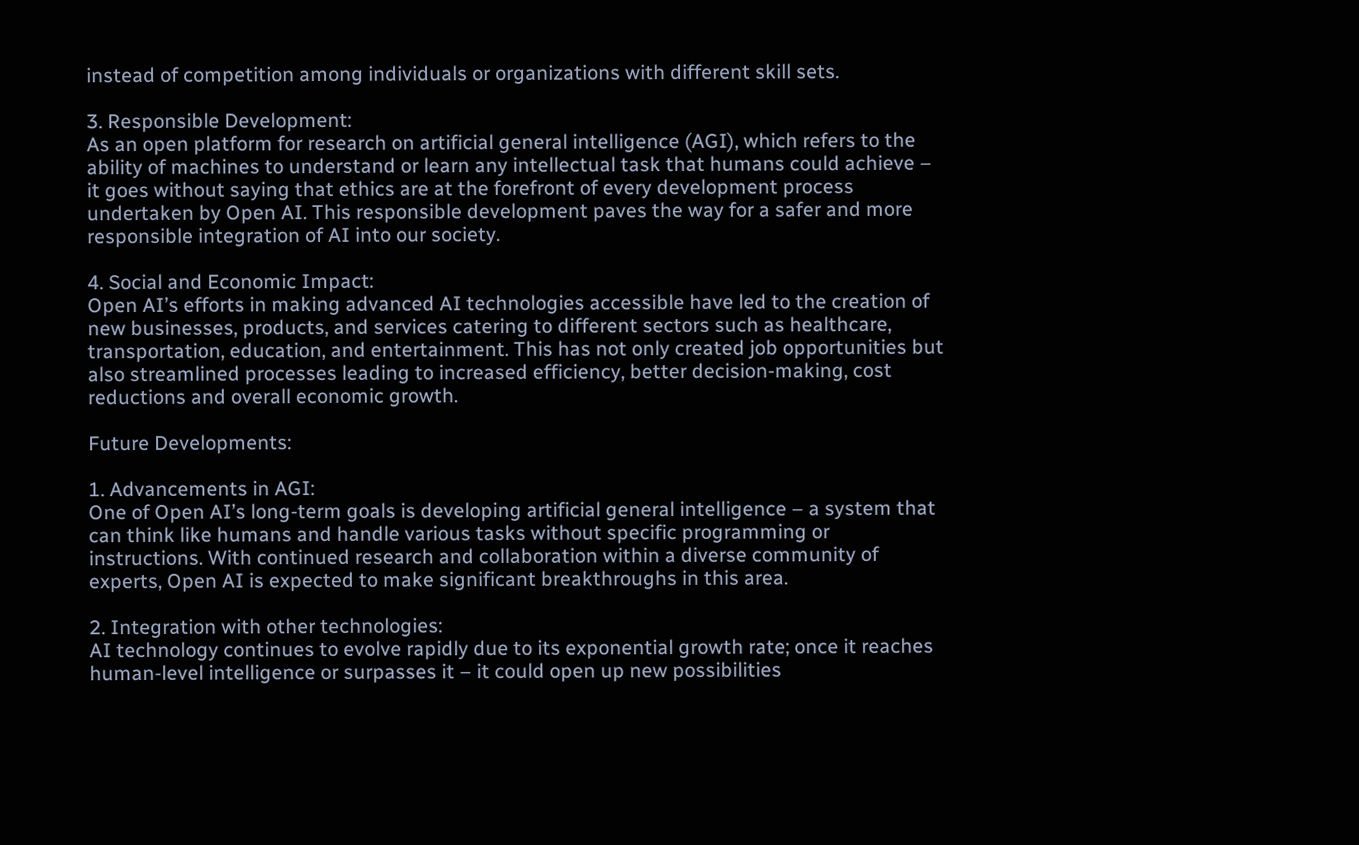instead of competition among individuals or organizations with different skill sets.

3. Responsible Development:
As an open platform for research on artificial general intelligence (AGI), which refers to the ability of machines to understand or learn any intellectual task that humans could achieve – it goes without saying that ethics are at the forefront of every development process undertaken by Open AI. This responsible development paves the way for a safer and more responsible integration of AI into our society.

4. Social and Economic Impact:
Open AI’s efforts in making advanced AI technologies accessible have led to the creation of new businesses, products, and services catering to different sectors such as healthcare, transportation, education, and entertainment. This has not only created job opportunities but also streamlined processes leading to increased efficiency, better decision-making, cost reductions and overall economic growth.

Future Developments:

1. Advancements in AGI:
One of Open AI’s long-term goals is developing artificial general intelligence – a system that can think like humans and handle various tasks without specific programming or instructions. With continued research and collaboration within a diverse community of experts, Open AI is expected to make significant breakthroughs in this area.

2. Integration with other technologies:
AI technology continues to evolve rapidly due to its exponential growth rate; once it reaches human-level intelligence or surpasses it – it could open up new possibilities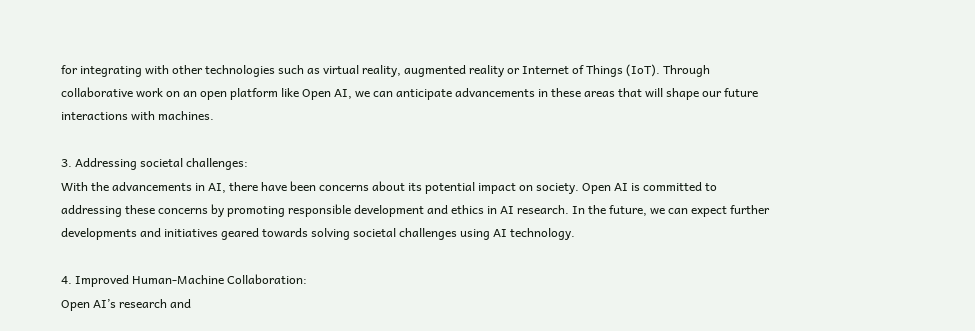for integrating with other technologies such as virtual reality, augmented reality or Internet of Things (IoT). Through collaborative work on an open platform like Open AI, we can anticipate advancements in these areas that will shape our future interactions with machines.

3. Addressing societal challenges:
With the advancements in AI, there have been concerns about its potential impact on society. Open AI is committed to addressing these concerns by promoting responsible development and ethics in AI research. In the future, we can expect further developments and initiatives geared towards solving societal challenges using AI technology.

4. Improved Human-Machine Collaboration:
Open AI’s research and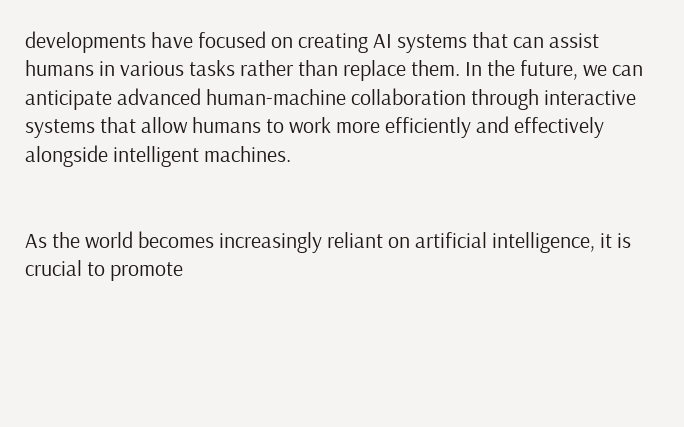developments have focused on creating AI systems that can assist humans in various tasks rather than replace them. In the future, we can anticipate advanced human-machine collaboration through interactive systems that allow humans to work more efficiently and effectively alongside intelligent machines.


As the world becomes increasingly reliant on artificial intelligence, it is crucial to promote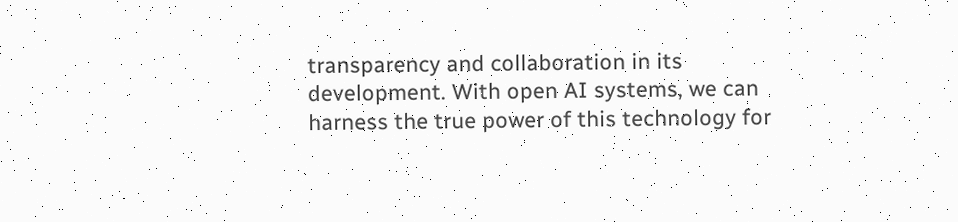transparency and collaboration in its development. With open AI systems, we can harness the true power of this technology for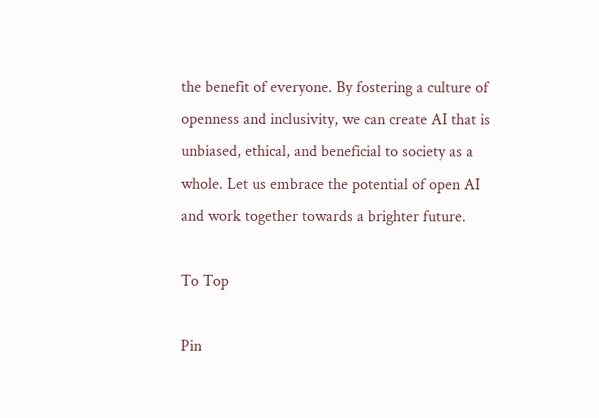the benefit of everyone. By fostering a culture of openness and inclusivity, we can create AI that is unbiased, ethical, and beneficial to society as a whole. Let us embrace the potential of open AI and work together towards a brighter future.

To Top

Pin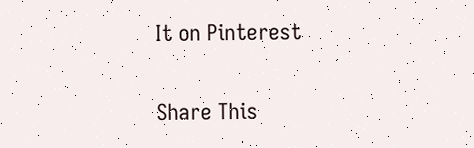It on Pinterest

Share This